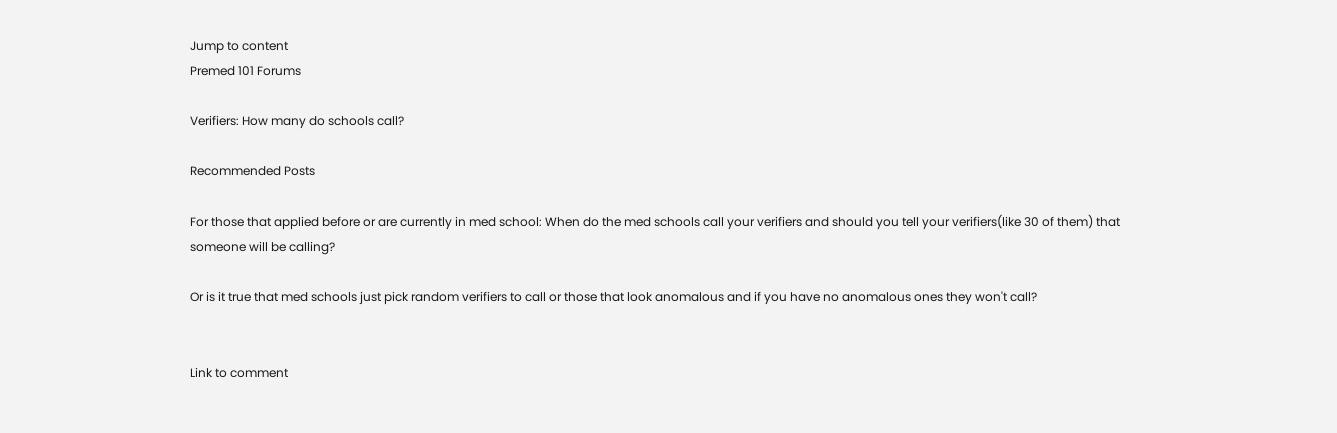Jump to content
Premed 101 Forums

Verifiers: How many do schools call?

Recommended Posts

For those that applied before or are currently in med school: When do the med schools call your verifiers and should you tell your verifiers(like 30 of them) that someone will be calling?

Or is it true that med schools just pick random verifiers to call or those that look anomalous and if you have no anomalous ones they won't call?


Link to comment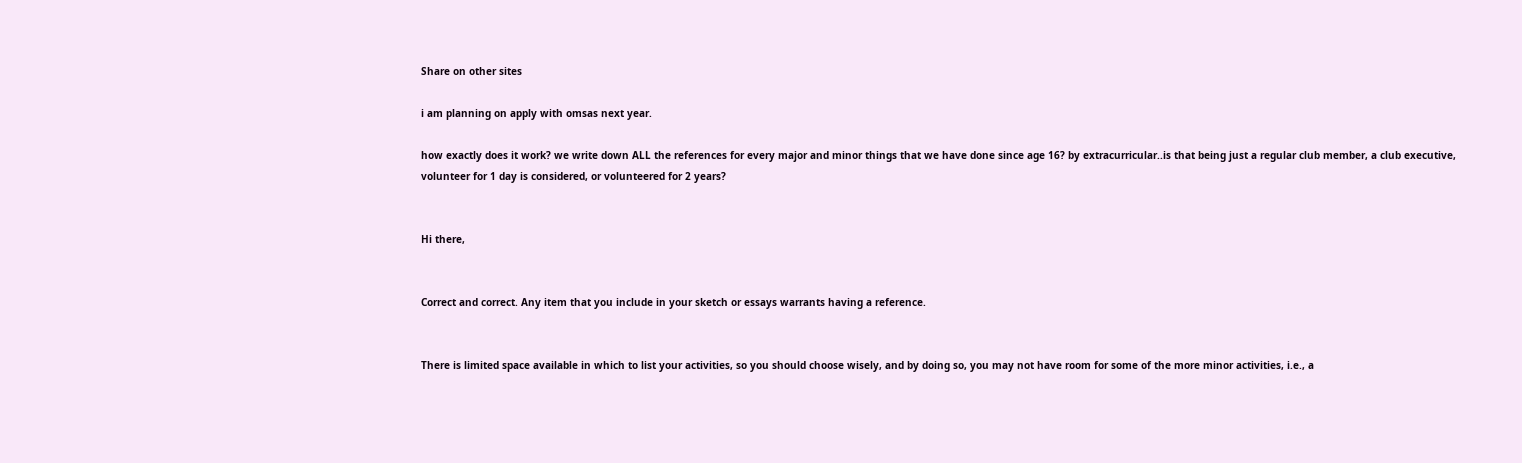Share on other sites

i am planning on apply with omsas next year.

how exactly does it work? we write down ALL the references for every major and minor things that we have done since age 16? by extracurricular..is that being just a regular club member, a club executive, volunteer for 1 day is considered, or volunteered for 2 years?


Hi there,


Correct and correct. Any item that you include in your sketch or essays warrants having a reference.


There is limited space available in which to list your activities, so you should choose wisely, and by doing so, you may not have room for some of the more minor activities, i.e., a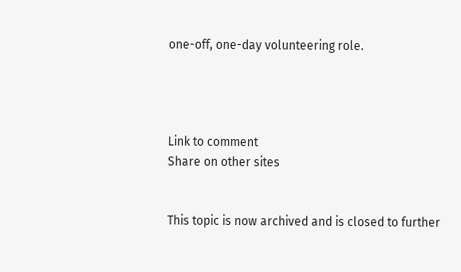one-off, one-day volunteering role.




Link to comment
Share on other sites


This topic is now archived and is closed to further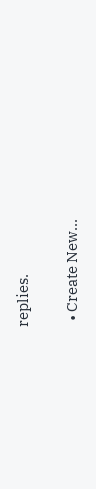replies.

  • Create New...